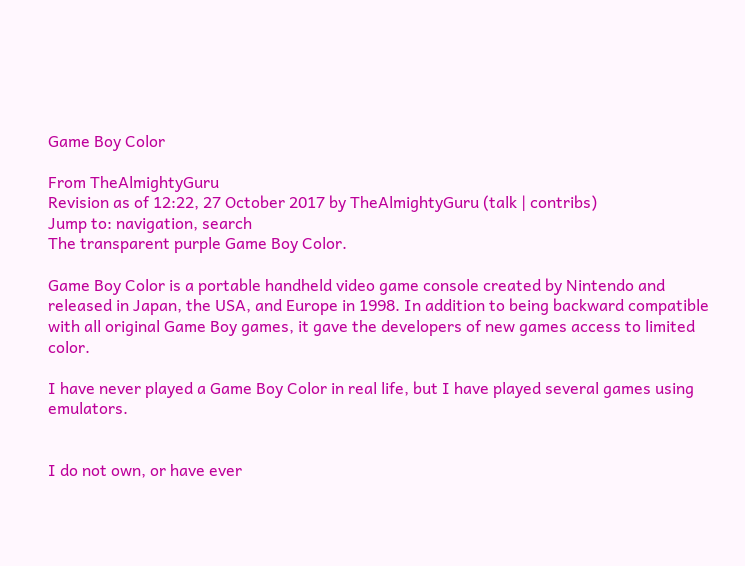Game Boy Color

From TheAlmightyGuru
Revision as of 12:22, 27 October 2017 by TheAlmightyGuru (talk | contribs)
Jump to: navigation, search
The transparent purple Game Boy Color.

Game Boy Color is a portable handheld video game console created by Nintendo and released in Japan, the USA, and Europe in 1998. In addition to being backward compatible with all original Game Boy games, it gave the developers of new games access to limited color.

I have never played a Game Boy Color in real life, but I have played several games using emulators.


I do not own, or have ever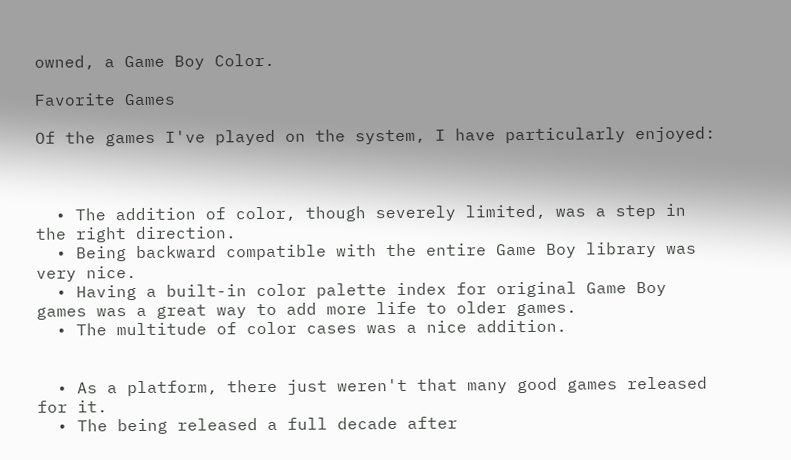owned, a Game Boy Color.

Favorite Games

Of the games I've played on the system, I have particularly enjoyed:



  • The addition of color, though severely limited, was a step in the right direction.
  • Being backward compatible with the entire Game Boy library was very nice.
  • Having a built-in color palette index for original Game Boy games was a great way to add more life to older games.
  • The multitude of color cases was a nice addition.


  • As a platform, there just weren't that many good games released for it.
  • The being released a full decade after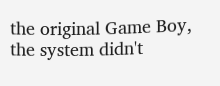the original Game Boy, the system didn't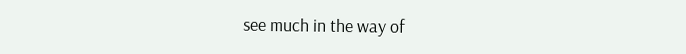see much in the way of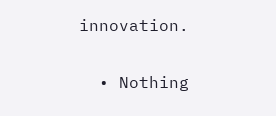innovation.


  • Nothing